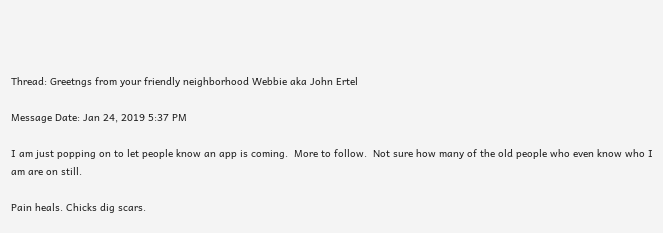Thread: Greetngs from your friendly neighborhood Webbie aka John Ertel

Message Date: Jan 24, 2019 5:37 PM

I am just popping on to let people know an app is coming.  More to follow.  Not sure how many of the old people who even know who I am are on still.

Pain heals. Chicks dig scars.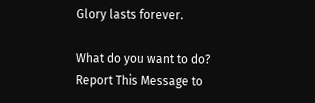Glory lasts forever.

What do you want to do?
Report This Message to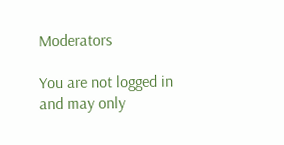Moderators

You are not logged in and may only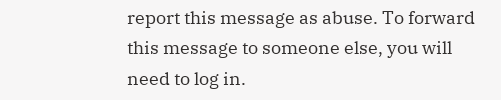report this message as abuse. To forward this message to someone else, you will need to log in.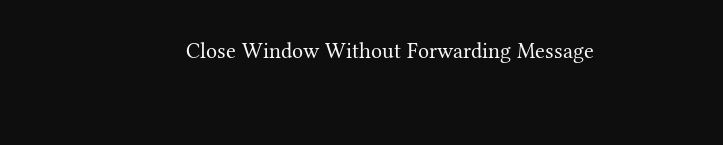Close Window Without Forwarding Message